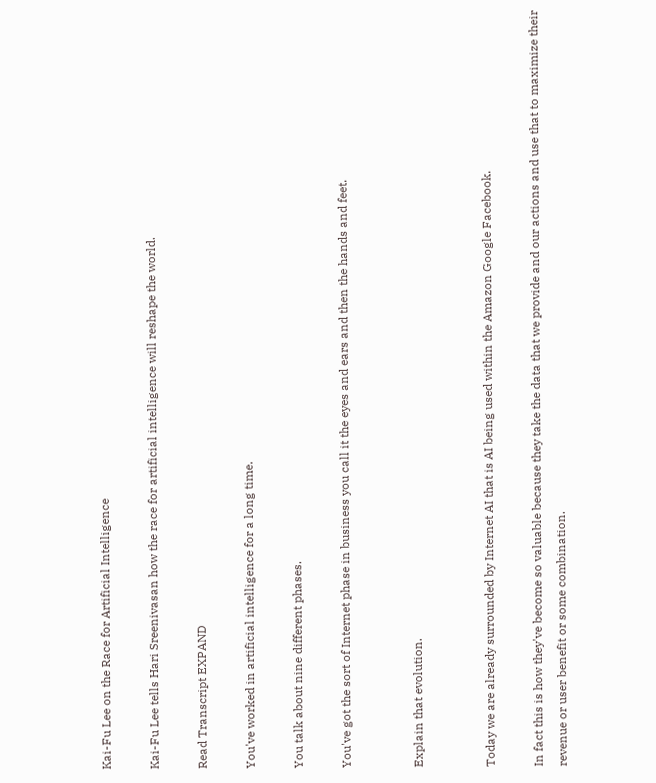Kai-Fu Lee on the Race for Artificial Intelligence

Kai-Fu Lee tells Hari Sreenivasan how the race for artificial intelligence will reshape the world.

Read Transcript EXPAND

You've worked in artificial intelligence for a long time.

You talk about nine different phases.

You've got the sort of Internet phase in business you call it the eyes and ears and then the hands and feet.


Explain that evolution.


Today we are already surrounded by Internet AI that is AI being used within the Amazon Google Facebook.

In fact this is how they've become so valuable because they take the data that we provide and our actions and use that to maximize their revenue or user benefit or some combination.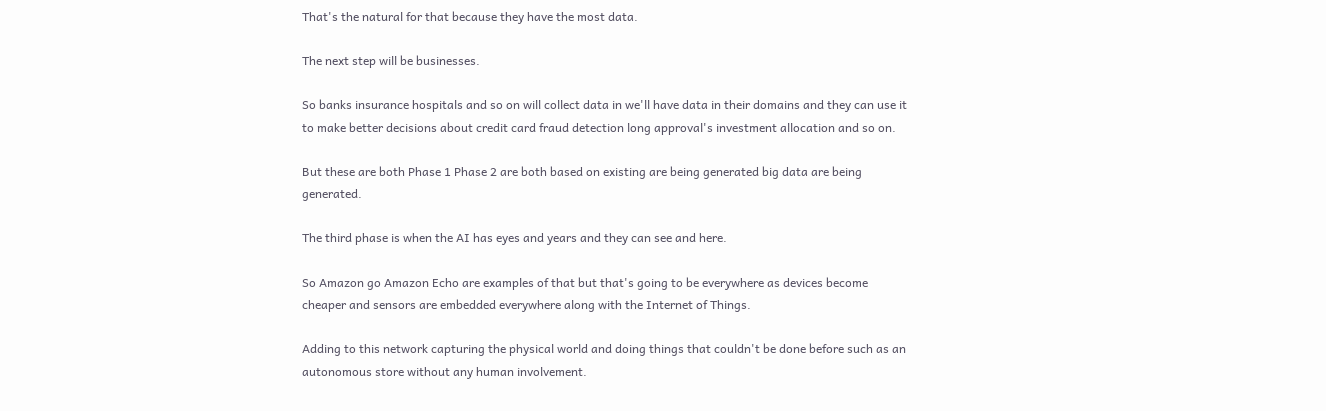That's the natural for that because they have the most data.

The next step will be businesses.

So banks insurance hospitals and so on will collect data in we'll have data in their domains and they can use it to make better decisions about credit card fraud detection long approval's investment allocation and so on.

But these are both Phase 1 Phase 2 are both based on existing are being generated big data are being generated.

The third phase is when the AI has eyes and years and they can see and here.

So Amazon go Amazon Echo are examples of that but that's going to be everywhere as devices become cheaper and sensors are embedded everywhere along with the Internet of Things.

Adding to this network capturing the physical world and doing things that couldn't be done before such as an autonomous store without any human involvement.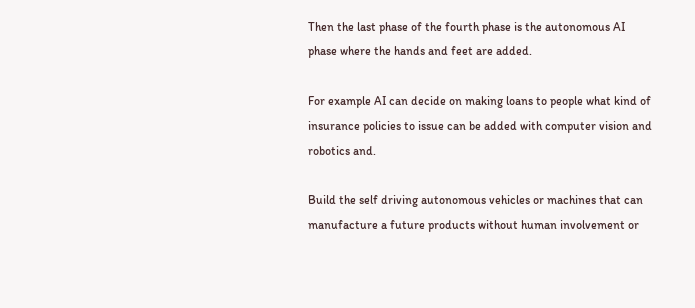Then the last phase of the fourth phase is the autonomous AI phase where the hands and feet are added.

For example AI can decide on making loans to people what kind of insurance policies to issue can be added with computer vision and robotics and.

Build the self driving autonomous vehicles or machines that can manufacture a future products without human involvement or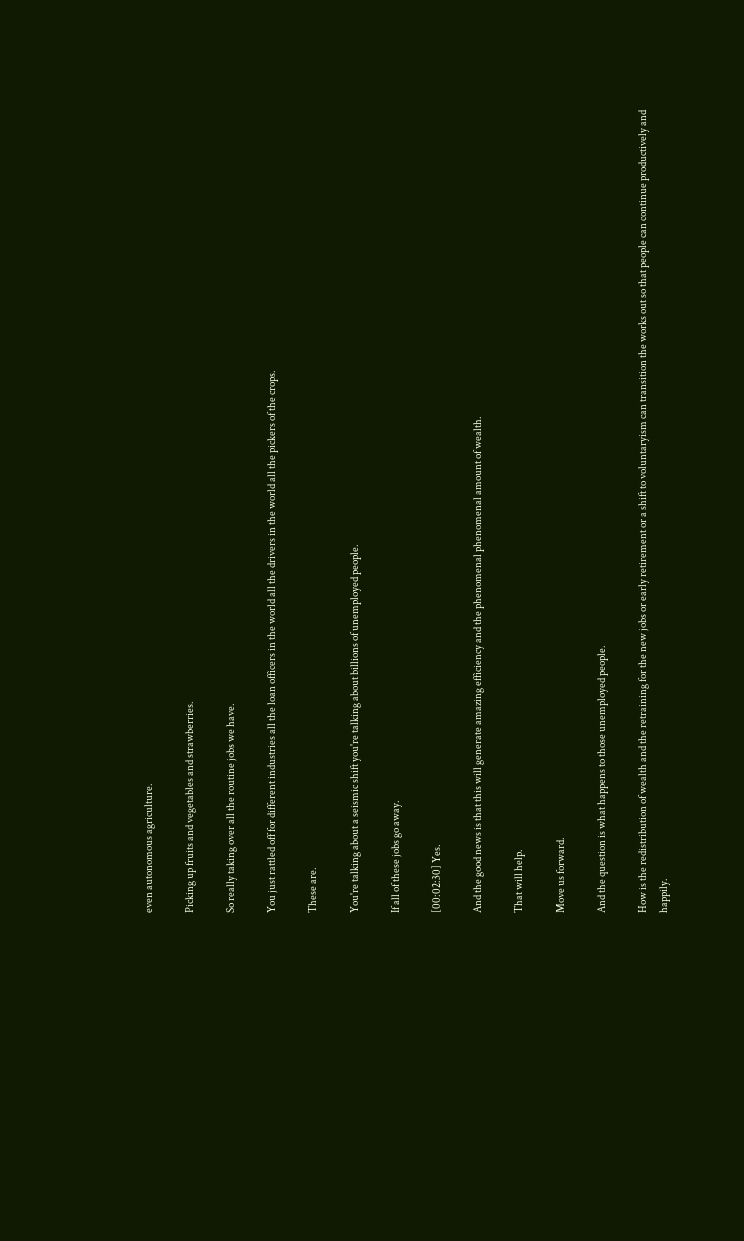even autonomous agriculture.

Picking up fruits and vegetables and strawberries.

So really taking over all the routine jobs we have.

You just rattled off for different industries all the loan officers in the world all the drivers in the world all the pickers of the crops.

These are.

You're talking about a seismic shift you're talking about billions of unemployed people.

If all of these jobs go away.

[00:02:30] Yes.

And the good news is that this will generate amazing efficiency and the phenomenal phenomenal amount of wealth.

That will help.

Move us forward.

And the question is what happens to those unemployed people.

How is the redistribution of wealth and the retraining for the new jobs or early retirement or a shift to voluntaryism can transition the works out so that people can continue productively and happily.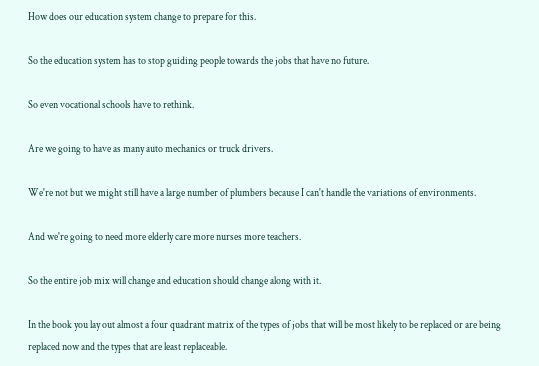How does our education system change to prepare for this.

So the education system has to stop guiding people towards the jobs that have no future.

So even vocational schools have to rethink.

Are we going to have as many auto mechanics or truck drivers.

We're not but we might still have a large number of plumbers because I can't handle the variations of environments.

And we're going to need more elderly care more nurses more teachers.

So the entire job mix will change and education should change along with it.

In the book you lay out almost a four quadrant matrix of the types of jobs that will be most likely to be replaced or are being replaced now and the types that are least replaceable.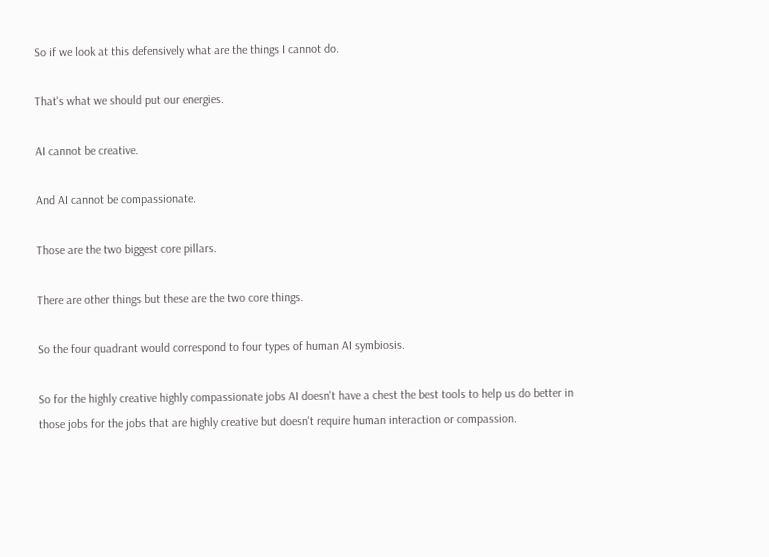So if we look at this defensively what are the things I cannot do.

That's what we should put our energies.

AI cannot be creative.

And AI cannot be compassionate.

Those are the two biggest core pillars.

There are other things but these are the two core things.

So the four quadrant would correspond to four types of human AI symbiosis.

So for the highly creative highly compassionate jobs AI doesn't have a chest the best tools to help us do better in those jobs for the jobs that are highly creative but doesn't require human interaction or compassion.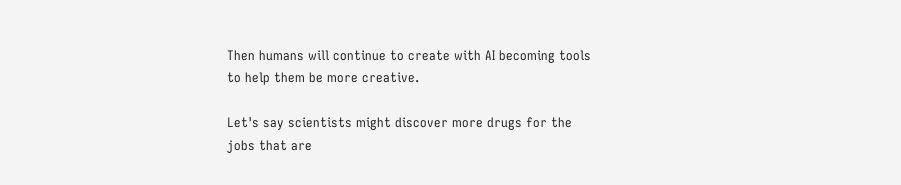Then humans will continue to create with AI becoming tools to help them be more creative.

Let's say scientists might discover more drugs for the jobs that are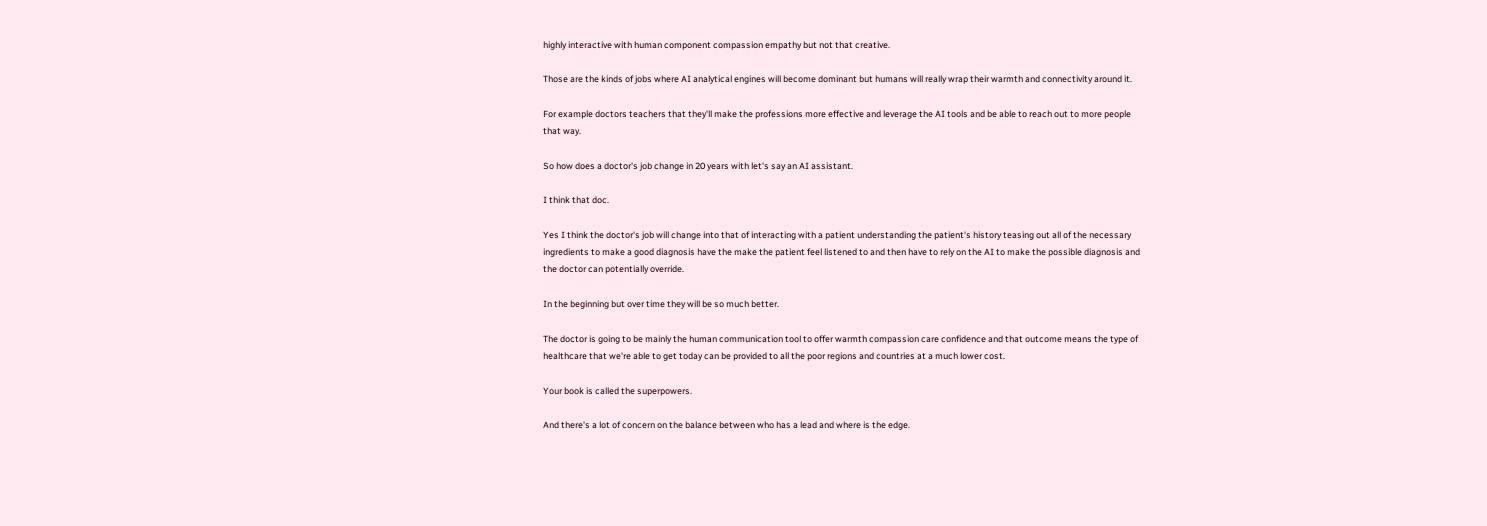highly interactive with human component compassion empathy but not that creative.

Those are the kinds of jobs where AI analytical engines will become dominant but humans will really wrap their warmth and connectivity around it.

For example doctors teachers that they'll make the professions more effective and leverage the AI tools and be able to reach out to more people that way.

So how does a doctor's job change in 20 years with let's say an AI assistant.

I think that doc.

Yes I think the doctor's job will change into that of interacting with a patient understanding the patient's history teasing out all of the necessary ingredients to make a good diagnosis have the make the patient feel listened to and then have to rely on the AI to make the possible diagnosis and the doctor can potentially override.

In the beginning but over time they will be so much better.

The doctor is going to be mainly the human communication tool to offer warmth compassion care confidence and that outcome means the type of healthcare that we're able to get today can be provided to all the poor regions and countries at a much lower cost.

Your book is called the superpowers.

And there's a lot of concern on the balance between who has a lead and where is the edge.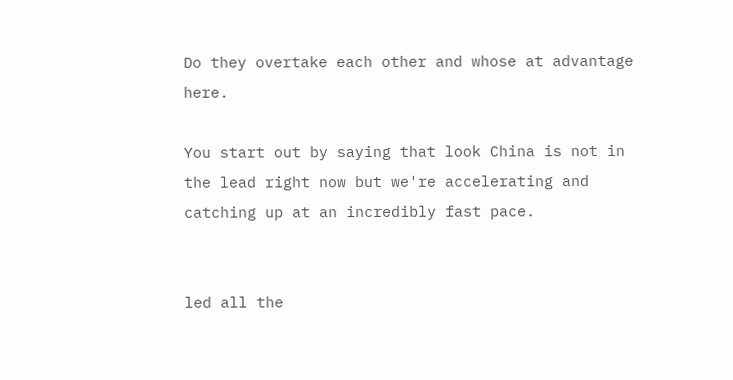Do they overtake each other and whose at advantage here.

You start out by saying that look China is not in the lead right now but we're accelerating and catching up at an incredibly fast pace.


led all the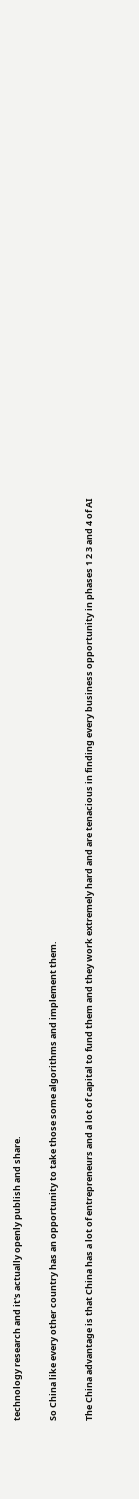technology research and it's actually openly publish and share.

So China like every other country has an opportunity to take those some algorithms and implement them.

The China advantage is that China has a lot of entrepreneurs and a lot of capital to fund them and they work extremely hard and are tenacious in finding every business opportunity in phases 1 2 3 and 4 of AI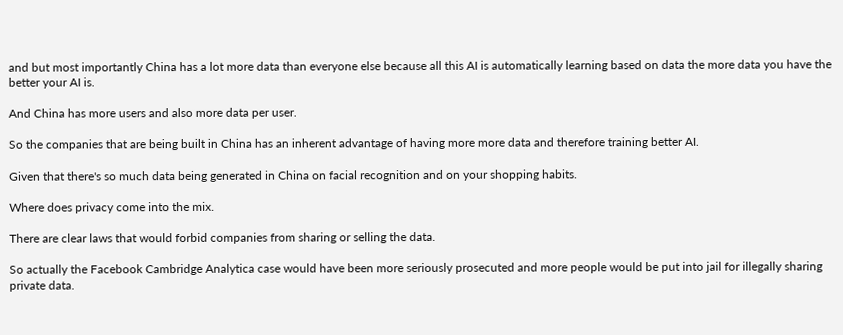and but most importantly China has a lot more data than everyone else because all this AI is automatically learning based on data the more data you have the better your AI is.

And China has more users and also more data per user.

So the companies that are being built in China has an inherent advantage of having more more data and therefore training better AI.

Given that there's so much data being generated in China on facial recognition and on your shopping habits.

Where does privacy come into the mix.

There are clear laws that would forbid companies from sharing or selling the data.

So actually the Facebook Cambridge Analytica case would have been more seriously prosecuted and more people would be put into jail for illegally sharing private data.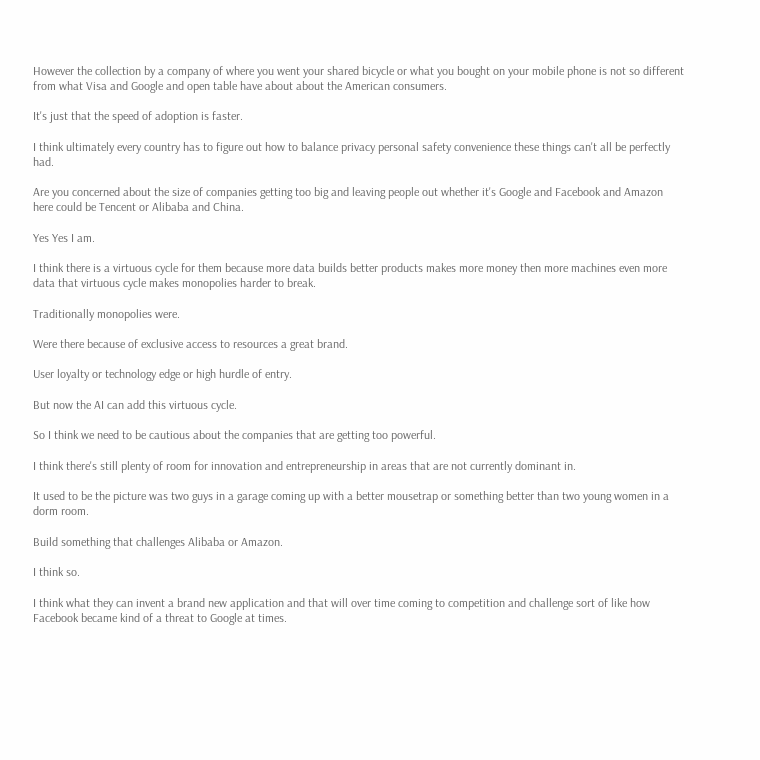However the collection by a company of where you went your shared bicycle or what you bought on your mobile phone is not so different from what Visa and Google and open table have about about the American consumers.

It's just that the speed of adoption is faster.

I think ultimately every country has to figure out how to balance privacy personal safety convenience these things can't all be perfectly had.

Are you concerned about the size of companies getting too big and leaving people out whether it's Google and Facebook and Amazon here could be Tencent or Alibaba and China.

Yes Yes I am.

I think there is a virtuous cycle for them because more data builds better products makes more money then more machines even more data that virtuous cycle makes monopolies harder to break.

Traditionally monopolies were.

Were there because of exclusive access to resources a great brand.

User loyalty or technology edge or high hurdle of entry.

But now the AI can add this virtuous cycle.

So I think we need to be cautious about the companies that are getting too powerful.

I think there's still plenty of room for innovation and entrepreneurship in areas that are not currently dominant in.

It used to be the picture was two guys in a garage coming up with a better mousetrap or something better than two young women in a dorm room.

Build something that challenges Alibaba or Amazon.

I think so.

I think what they can invent a brand new application and that will over time coming to competition and challenge sort of like how Facebook became kind of a threat to Google at times.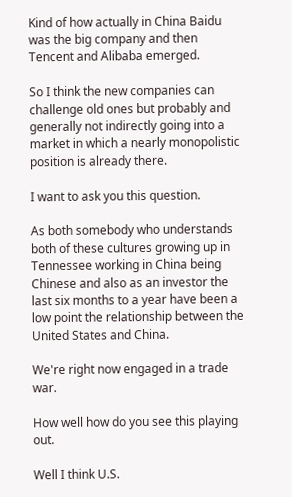Kind of how actually in China Baidu was the big company and then Tencent and Alibaba emerged.

So I think the new companies can challenge old ones but probably and generally not indirectly going into a market in which a nearly monopolistic position is already there.

I want to ask you this question.

As both somebody who understands both of these cultures growing up in Tennessee working in China being Chinese and also as an investor the last six months to a year have been a low point the relationship between the United States and China.

We're right now engaged in a trade war.

How well how do you see this playing out.

Well I think U.S.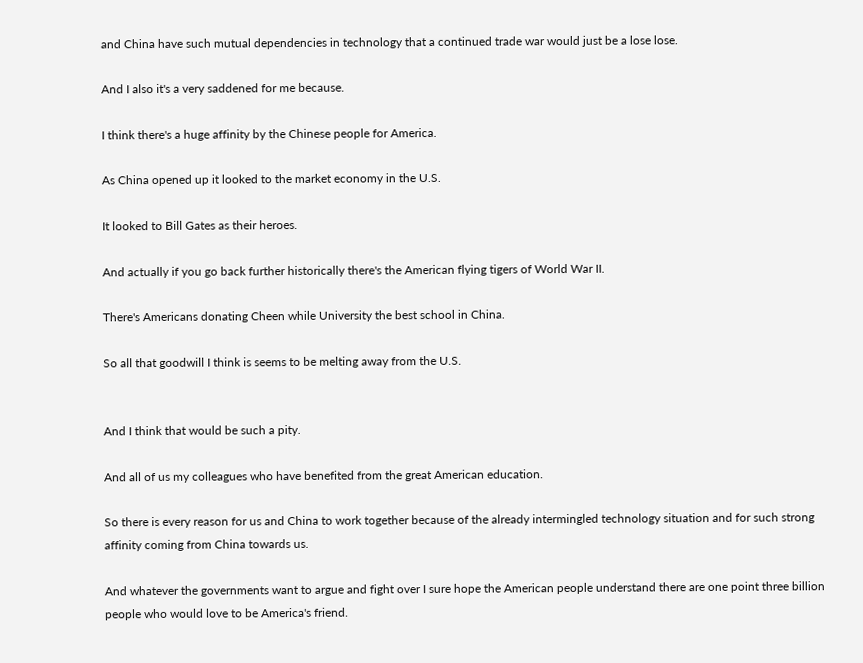and China have such mutual dependencies in technology that a continued trade war would just be a lose lose.

And I also it's a very saddened for me because.

I think there's a huge affinity by the Chinese people for America.

As China opened up it looked to the market economy in the U.S.

It looked to Bill Gates as their heroes.

And actually if you go back further historically there's the American flying tigers of World War II.

There's Americans donating Cheen while University the best school in China.

So all that goodwill I think is seems to be melting away from the U.S.


And I think that would be such a pity.

And all of us my colleagues who have benefited from the great American education.

So there is every reason for us and China to work together because of the already intermingled technology situation and for such strong affinity coming from China towards us.

And whatever the governments want to argue and fight over I sure hope the American people understand there are one point three billion people who would love to be America's friend.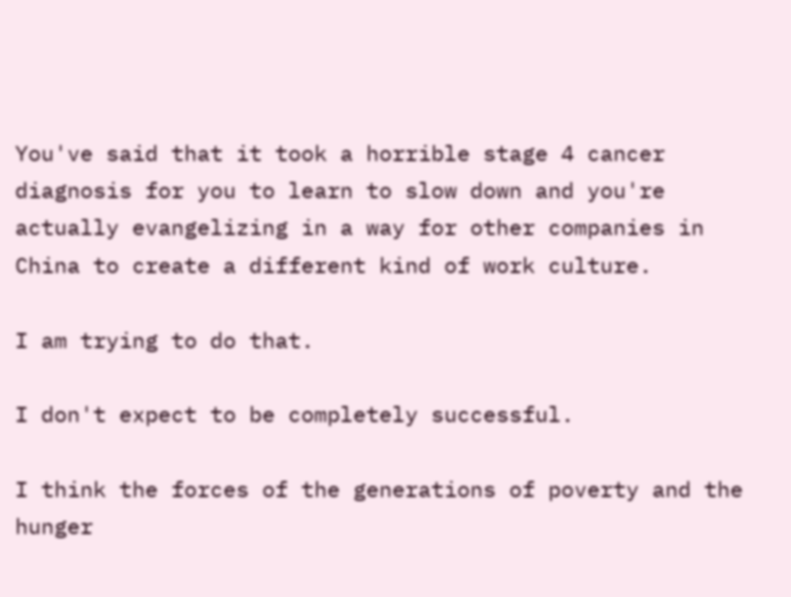You've said that it took a horrible stage 4 cancer diagnosis for you to learn to slow down and you're actually evangelizing in a way for other companies in China to create a different kind of work culture.

I am trying to do that.

I don't expect to be completely successful.

I think the forces of the generations of poverty and the hunger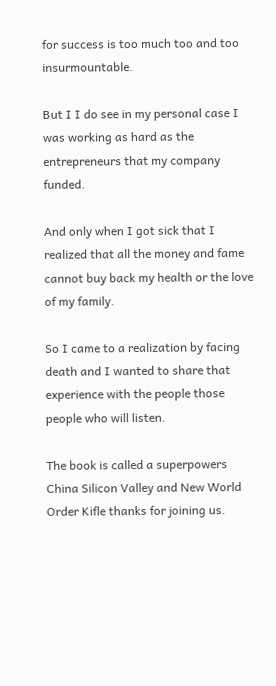for success is too much too and too insurmountable.

But I I do see in my personal case I was working as hard as the entrepreneurs that my company funded.

And only when I got sick that I realized that all the money and fame cannot buy back my health or the love of my family.

So I came to a realization by facing death and I wanted to share that experience with the people those people who will listen.

The book is called a superpowers China Silicon Valley and New World Order Kifle thanks for joining us.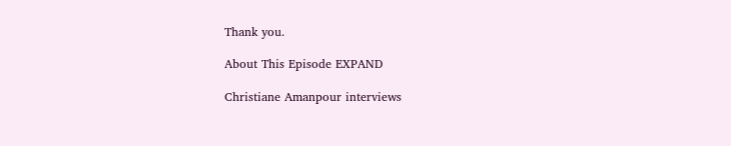Thank you.

About This Episode EXPAND

Christiane Amanpour interviews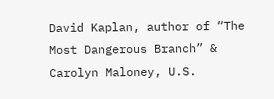David Kaplan, author of “The Most Dangerous Branch” & Carolyn Maloney, U.S.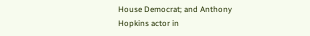House Democrat; and Anthony Hopkins actor in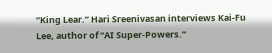“King Lear.” Hari Sreenivasan interviews Kai-Fu Lee, author of “AI Super-Powers.”